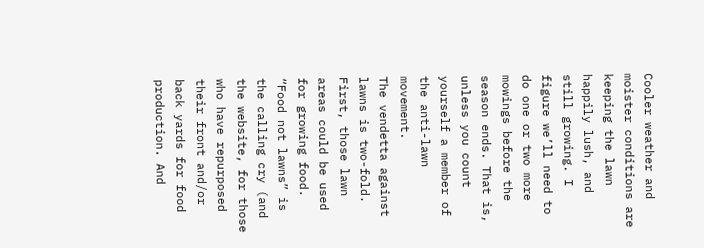Cooler weather and moister conditions are keeping the lawn happily lush, and still growing. I figure we’ll need to do one or two more mowings before the season ends. That is, unless you count yourself a member of the anti-lawn movement.
The vendetta against lawns is two-fold. First, those lawn areas could be used for growing food. “Food not lawns” is the calling cry (and the website, for those who have repurposed their front and/or back yards for food production. And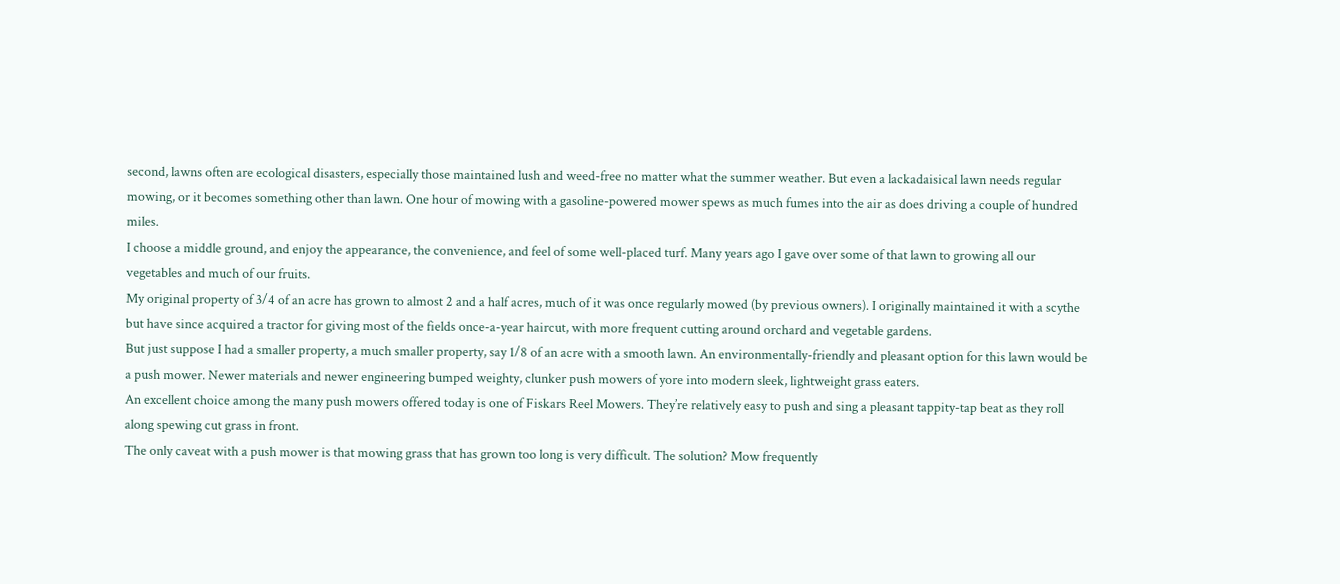second, lawns often are ecological disasters, especially those maintained lush and weed-free no matter what the summer weather. But even a lackadaisical lawn needs regular mowing, or it becomes something other than lawn. One hour of mowing with a gasoline-powered mower spews as much fumes into the air as does driving a couple of hundred miles.
I choose a middle ground, and enjoy the appearance, the convenience, and feel of some well-placed turf. Many years ago I gave over some of that lawn to growing all our vegetables and much of our fruits.
My original property of 3/4 of an acre has grown to almost 2 and a half acres, much of it was once regularly mowed (by previous owners). I originally maintained it with a scythe but have since acquired a tractor for giving most of the fields once-a-year haircut, with more frequent cutting around orchard and vegetable gardens.
But just suppose I had a smaller property, a much smaller property, say 1/8 of an acre with a smooth lawn. An environmentally-friendly and pleasant option for this lawn would be a push mower. Newer materials and newer engineering bumped weighty, clunker push mowers of yore into modern sleek, lightweight grass eaters.
An excellent choice among the many push mowers offered today is one of Fiskars Reel Mowers. They’re relatively easy to push and sing a pleasant tappity-tap beat as they roll along spewing cut grass in front.
The only caveat with a push mower is that mowing grass that has grown too long is very difficult. The solution? Mow frequently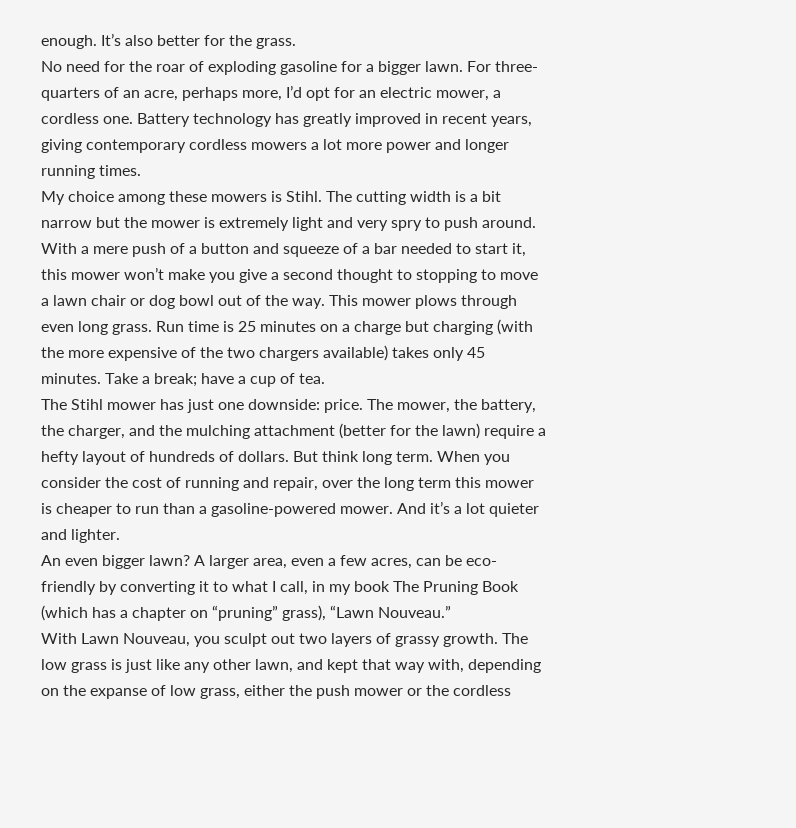enough. It’s also better for the grass.
No need for the roar of exploding gasoline for a bigger lawn. For three-quarters of an acre, perhaps more, I’d opt for an electric mower, a cordless one. Battery technology has greatly improved in recent years, giving contemporary cordless mowers a lot more power and longer running times.
My choice among these mowers is Stihl. The cutting width is a bit narrow but the mower is extremely light and very spry to push around. With a mere push of a button and squeeze of a bar needed to start it, this mower won’t make you give a second thought to stopping to move a lawn chair or dog bowl out of the way. This mower plows through even long grass. Run time is 25 minutes on a charge but charging (with the more expensive of the two chargers available) takes only 45 minutes. Take a break; have a cup of tea.
The Stihl mower has just one downside: price. The mower, the battery, the charger, and the mulching attachment (better for the lawn) require a hefty layout of hundreds of dollars. But think long term. When you consider the cost of running and repair, over the long term this mower is cheaper to run than a gasoline-powered mower. And it’s a lot quieter and lighter.
An even bigger lawn? A larger area, even a few acres, can be eco-friendly by converting it to what I call, in my book The Pruning Book (which has a chapter on “pruning” grass), “Lawn Nouveau.”
With Lawn Nouveau, you sculpt out two layers of grassy growth. The low grass is just like any other lawn, and kept that way with, depending on the expanse of low grass, either the push mower or the cordless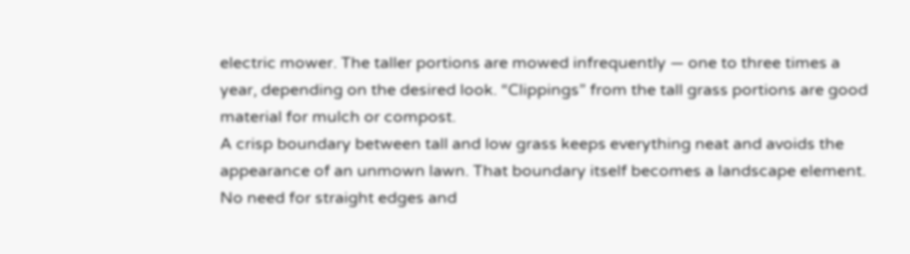electric mower. The taller portions are mowed infrequently — one to three times a year, depending on the desired look. “Clippings” from the tall grass portions are good material for mulch or compost.
A crisp boundary between tall and low grass keeps everything neat and avoids the appearance of an unmown lawn. That boundary itself becomes a landscape element. No need for straight edges and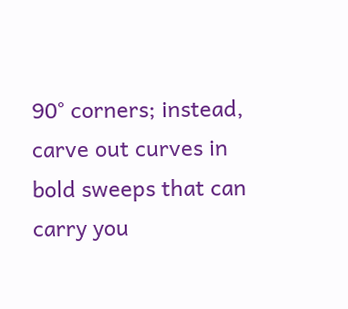90° corners; instead, carve out curves in bold sweeps that can carry you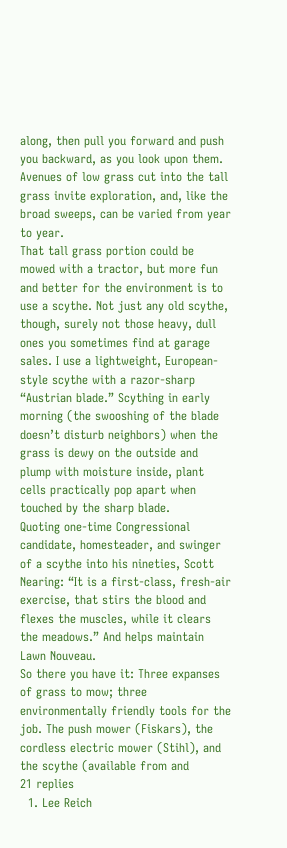along, then pull you forward and push you backward, as you look upon them. Avenues of low grass cut into the tall grass invite exploration, and, like the broad sweeps, can be varied from year to year.
That tall grass portion could be mowed with a tractor, but more fun and better for the environment is to use a scythe. Not just any old scythe, though, surely not those heavy, dull ones you sometimes find at garage sales. I use a lightweight, European-style scythe with a razor-sharp “Austrian blade.” Scything in early morning (the swooshing of the blade doesn’t disturb neighbors) when the grass is dewy on the outside and plump with moisture inside, plant cells practically pop apart when touched by the sharp blade.
Quoting one-time Congressional candidate, homesteader, and swinger of a scythe into his nineties, Scott Nearing: “It is a first-class, fresh-air exercise, that stirs the blood and flexes the muscles, while it clears the meadows.” And helps maintain Lawn Nouveau.
So there you have it: Three expanses of grass to mow; three environmentally friendly tools for the job. The push mower (Fiskars), the cordless electric mower (Stihl), and the scythe (available from and
21 replies
  1. Lee Reich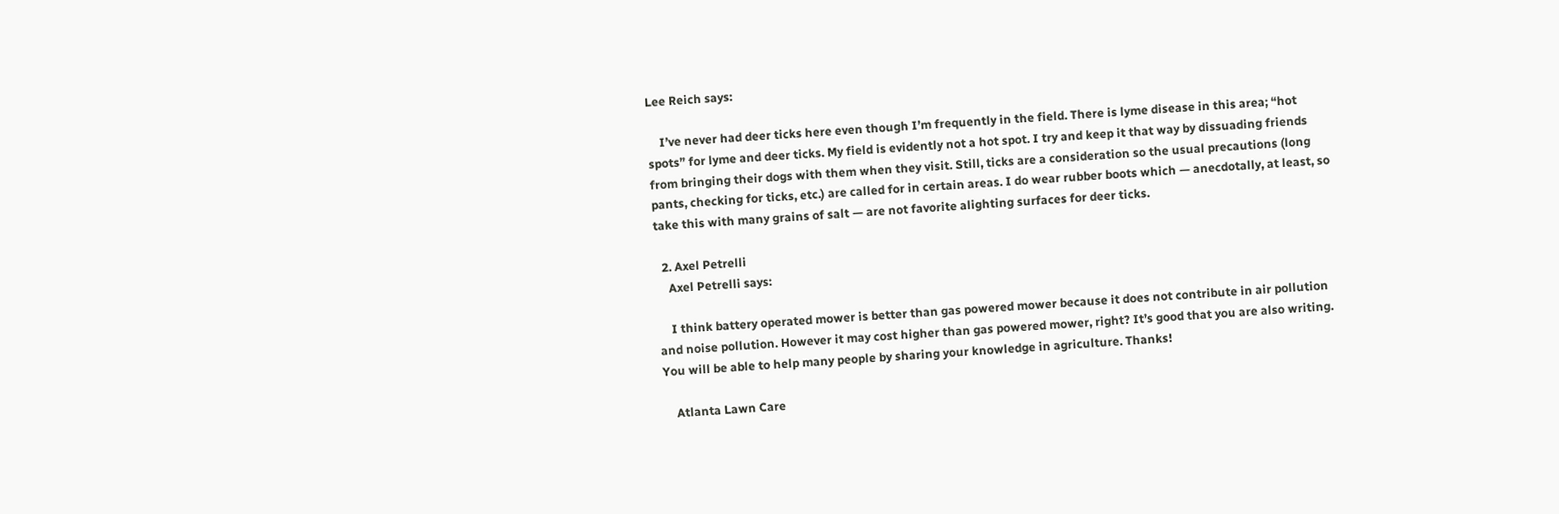Lee Reich says:

    I’ve never had deer ticks here even though I’m frequently in the field. There is lyme disease in this area; “hot spots” for lyme and deer ticks. My field is evidently not a hot spot. I try and keep it that way by dissuading friends from bringing their dogs with them when they visit. Still, ticks are a consideration so the usual precautions (long pants, checking for ticks, etc.) are called for in certain areas. I do wear rubber boots which — anecdotally, at least, so take this with many grains of salt — are not favorite alighting surfaces for deer ticks.

  2. Axel Petrelli
    Axel Petrelli says:

    I think battery operated mower is better than gas powered mower because it does not contribute in air pollution and noise pollution. However it may cost higher than gas powered mower, right? It’s good that you are also writing. You will be able to help many people by sharing your knowledge in agriculture. Thanks!

    Atlanta Lawn Care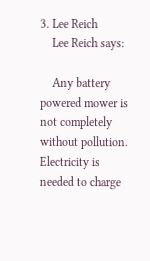3. Lee Reich
    Lee Reich says:

    Any battery powered mower is not completely without pollution. Electricity is needed to charge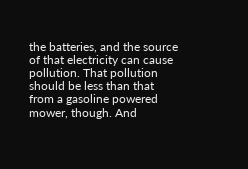the batteries, and the source of that electricity can cause pollution. That pollution should be less than that from a gasoline powered mower, though. And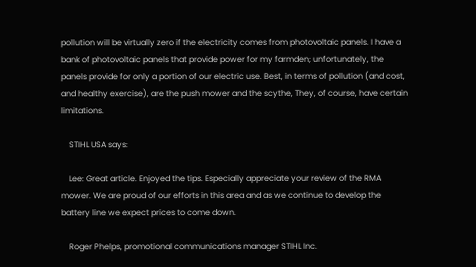pollution will be virtually zero if the electricity comes from photovoltaic panels. I have a bank of photovoltaic panels that provide power for my farmden; unfortunately, the panels provide for only a portion of our electric use. Best, in terms of pollution (and cost, and healthy exercise), are the push mower and the scythe, They, of course, have certain limitations.

    STIHL USA says:

    Lee: Great article. Enjoyed the tips. Especially appreciate your review of the RMA mower. We are proud of our efforts in this area and as we continue to develop the battery line we expect prices to come down.

    Roger Phelps, promotional communications manager STIHL Inc.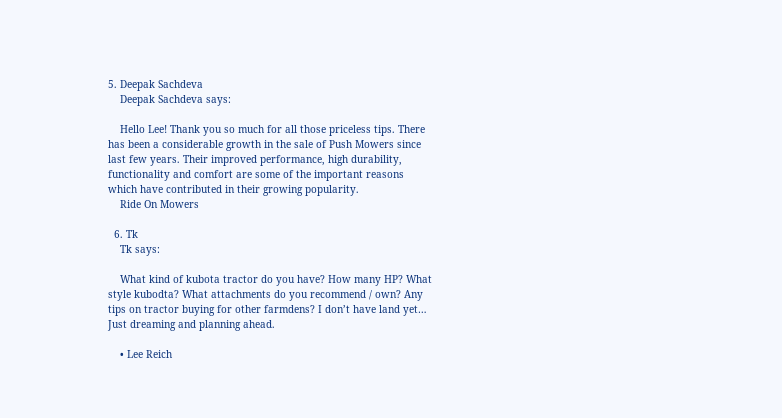5. Deepak Sachdeva
    Deepak Sachdeva says:

    Hello Lee! Thank you so much for all those priceless tips. There has been a considerable growth in the sale of Push Mowers since last few years. Their improved performance, high durability, functionality and comfort are some of the important reasons which have contributed in their growing popularity.
    Ride On Mowers

  6. Tk
    Tk says:

    What kind of kubota tractor do you have? How many HP? What style kubodta? What attachments do you recommend / own? Any tips on tractor buying for other farmdens? I don’t have land yet… Just dreaming and planning ahead.

    • Lee Reich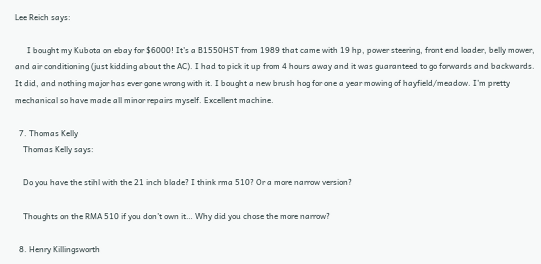Lee Reich says:

      I bought my Kubota on ebay for $6000! It’s a B1550HST from 1989 that came with 19 hp, power steering, front end loader, belly mower, and air conditioning (just kidding about the AC). I had to pick it up from 4 hours away and it was guaranteed to go forwards and backwards. It did, and nothing major has ever gone wrong with it. I bought a new brush hog for one a year mowing of hayfield/meadow. I’m pretty mechanical so have made all minor repairs myself. Excellent machine.

  7. Thomas Kelly
    Thomas Kelly says:

    Do you have the stihl with the 21 inch blade? I think rma 510? Or a more narrow version?

    Thoughts on the RMA 510 if you don’t own it… Why did you chose the more narrow?

  8. Henry Killingsworth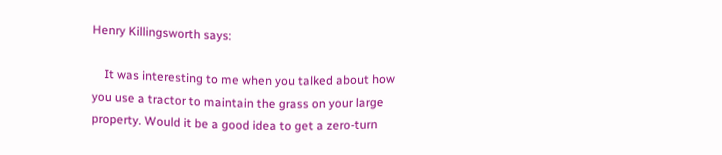Henry Killingsworth says:

    It was interesting to me when you talked about how you use a tractor to maintain the grass on your large property. Would it be a good idea to get a zero-turn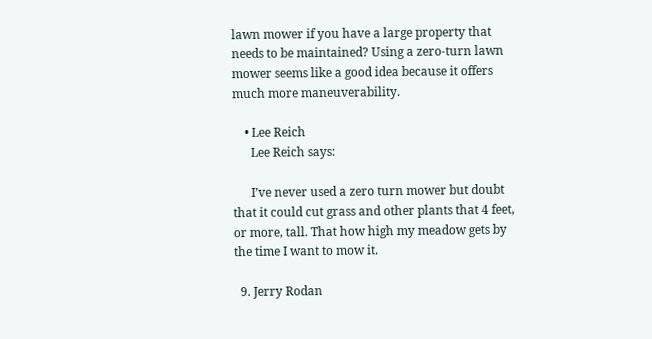lawn mower if you have a large property that needs to be maintained? Using a zero-turn lawn mower seems like a good idea because it offers much more maneuverability.

    • Lee Reich
      Lee Reich says:

      I’ve never used a zero turn mower but doubt that it could cut grass and other plants that 4 feet, or more, tall. That how high my meadow gets by the time I want to mow it.

  9. Jerry Rodan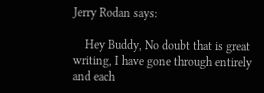Jerry Rodan says:

    Hey Buddy, No doubt that is great writing, I have gone through entirely and each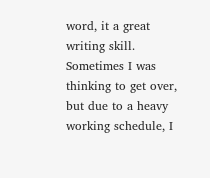word, it a great writing skill. Sometimes I was thinking to get over, but due to a heavy working schedule, I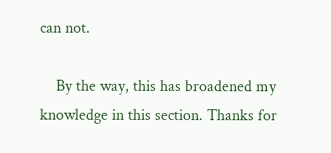can not.

    By the way, this has broadened my knowledge in this section. Thanks for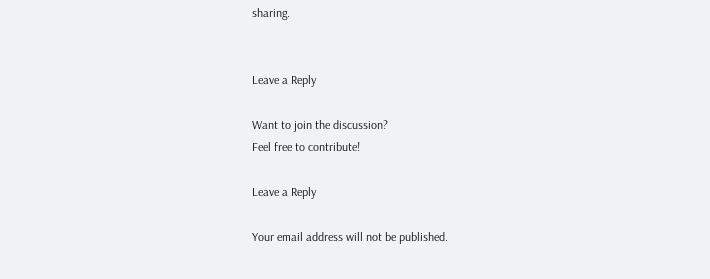sharing.


Leave a Reply

Want to join the discussion?
Feel free to contribute!

Leave a Reply

Your email address will not be published.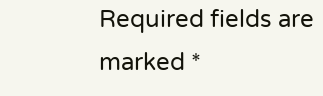Required fields are marked *